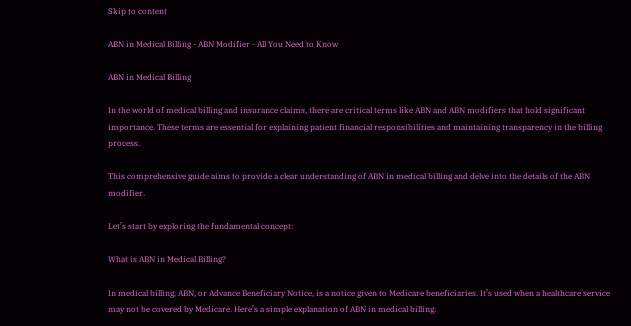Skip to content

ABN in Medical Billing - ABN Modifier - All You Need to Know

ABN in Medical Billing

In the world of medical billing and insurance claims, there are critical terms like ABN and ABN modifiers that hold significant importance. These terms are essential for explaining patient financial responsibilities and maintaining transparency in the billing process.

This comprehensive guide aims to provide a clear understanding of ABN in medical billing and delve into the details of the ABN modifier.

Let’s start by exploring the fundamental concept:

What is ABN in Medical Billing?

In medical billing, ABN, or Advance Beneficiary Notice, is a notice given to Medicare beneficiaries. It’s used when a healthcare service may not be covered by Medicare. Here’s a simple explanation of ABN in medical billing: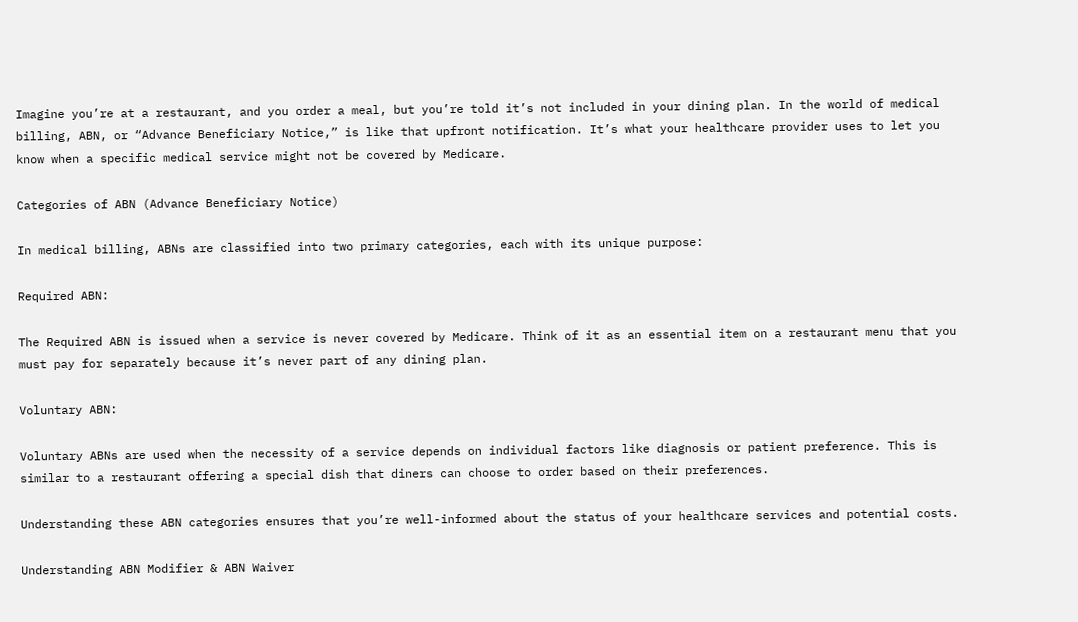Imagine you’re at a restaurant, and you order a meal, but you’re told it’s not included in your dining plan. In the world of medical billing, ABN, or “Advance Beneficiary Notice,” is like that upfront notification. It’s what your healthcare provider uses to let you know when a specific medical service might not be covered by Medicare.

Categories of ABN (Advance Beneficiary Notice)

In medical billing, ABNs are classified into two primary categories, each with its unique purpose:

Required ABN:

The Required ABN is issued when a service is never covered by Medicare. Think of it as an essential item on a restaurant menu that you must pay for separately because it’s never part of any dining plan.

Voluntary ABN:

Voluntary ABNs are used when the necessity of a service depends on individual factors like diagnosis or patient preference. This is similar to a restaurant offering a special dish that diners can choose to order based on their preferences.

Understanding these ABN categories ensures that you’re well-informed about the status of your healthcare services and potential costs.

Understanding ABN Modifier & ABN Waiver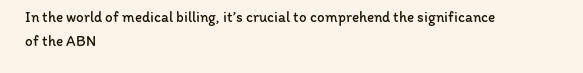In the world of medical billing, it’s crucial to comprehend the significance of the ABN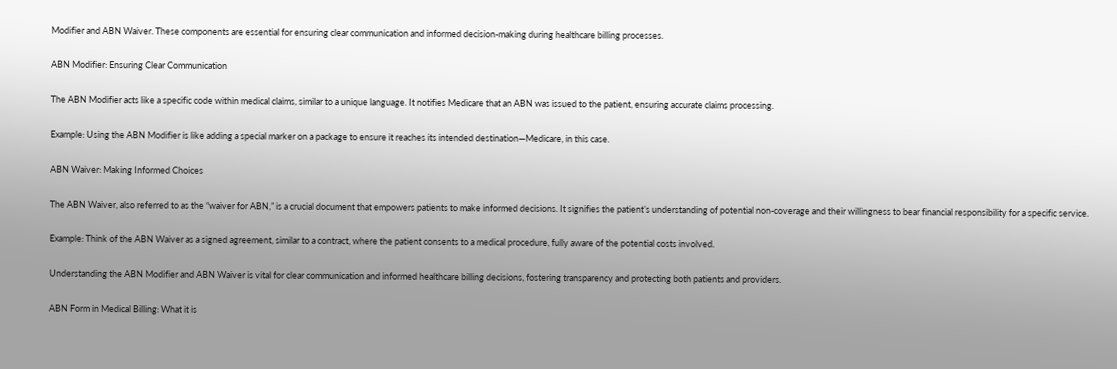Modifier and ABN Waiver. These components are essential for ensuring clear communication and informed decision-making during healthcare billing processes.

ABN Modifier: Ensuring Clear Communication

The ABN Modifier acts like a specific code within medical claims, similar to a unique language. It notifies Medicare that an ABN was issued to the patient, ensuring accurate claims processing.

Example: Using the ABN Modifier is like adding a special marker on a package to ensure it reaches its intended destination—Medicare, in this case.

ABN Waiver: Making Informed Choices

The ABN Waiver, also referred to as the “waiver for ABN,” is a crucial document that empowers patients to make informed decisions. It signifies the patient’s understanding of potential non-coverage and their willingness to bear financial responsibility for a specific service.

Example: Think of the ABN Waiver as a signed agreement, similar to a contract, where the patient consents to a medical procedure, fully aware of the potential costs involved.

Understanding the ABN Modifier and ABN Waiver is vital for clear communication and informed healthcare billing decisions, fostering transparency and protecting both patients and providers.

ABN Form in Medical Billing: What it is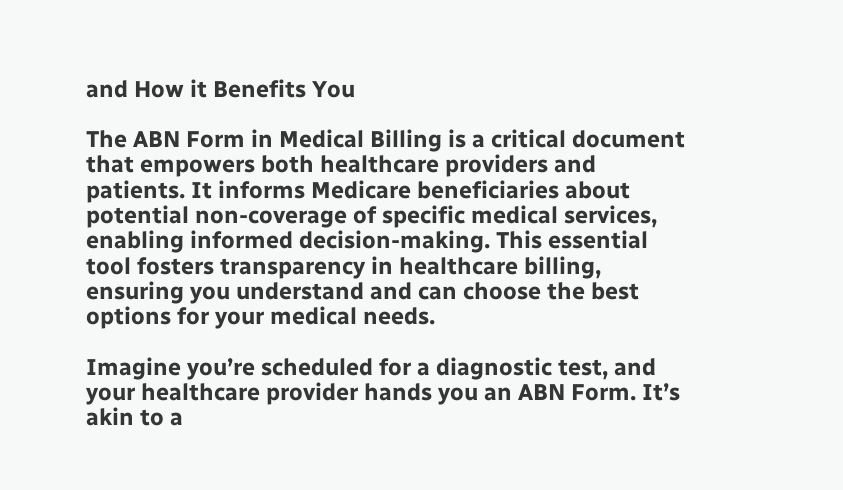and How it Benefits You

The ABN Form in Medical Billing is a critical document that empowers both healthcare providers and patients. It informs Medicare beneficiaries about potential non-coverage of specific medical services, enabling informed decision-making. This essential tool fosters transparency in healthcare billing, ensuring you understand and can choose the best options for your medical needs.

Imagine you’re scheduled for a diagnostic test, and your healthcare provider hands you an ABN Form. It’s akin to a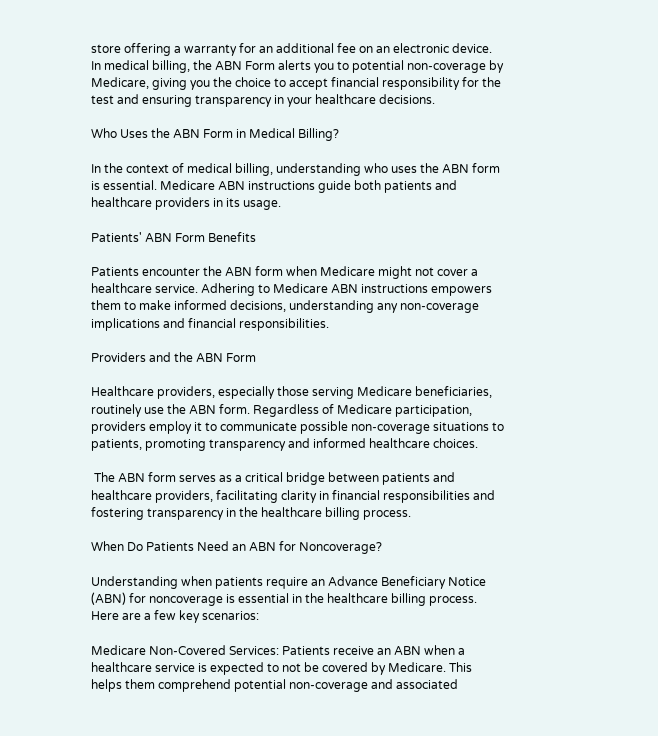store offering a warranty for an additional fee on an electronic device. In medical billing, the ABN Form alerts you to potential non-coverage by Medicare, giving you the choice to accept financial responsibility for the test and ensuring transparency in your healthcare decisions.

Who Uses the ABN Form in Medical Billing?

In the context of medical billing, understanding who uses the ABN form is essential. Medicare ABN instructions guide both patients and healthcare providers in its usage.

Patients' ABN Form Benefits

Patients encounter the ABN form when Medicare might not cover a healthcare service. Adhering to Medicare ABN instructions empowers them to make informed decisions, understanding any non-coverage implications and financial responsibilities.

Providers and the ABN Form

Healthcare providers, especially those serving Medicare beneficiaries, routinely use the ABN form. Regardless of Medicare participation, providers employ it to communicate possible non-coverage situations to patients, promoting transparency and informed healthcare choices.

 The ABN form serves as a critical bridge between patients and healthcare providers, facilitating clarity in financial responsibilities and fostering transparency in the healthcare billing process.

When Do Patients Need an ABN for Noncoverage?

Understanding when patients require an Advance Beneficiary Notice (ABN) for noncoverage is essential in the healthcare billing process. Here are a few key scenarios:

Medicare Non-Covered Services: Patients receive an ABN when a healthcare service is expected to not be covered by Medicare. This helps them comprehend potential non-coverage and associated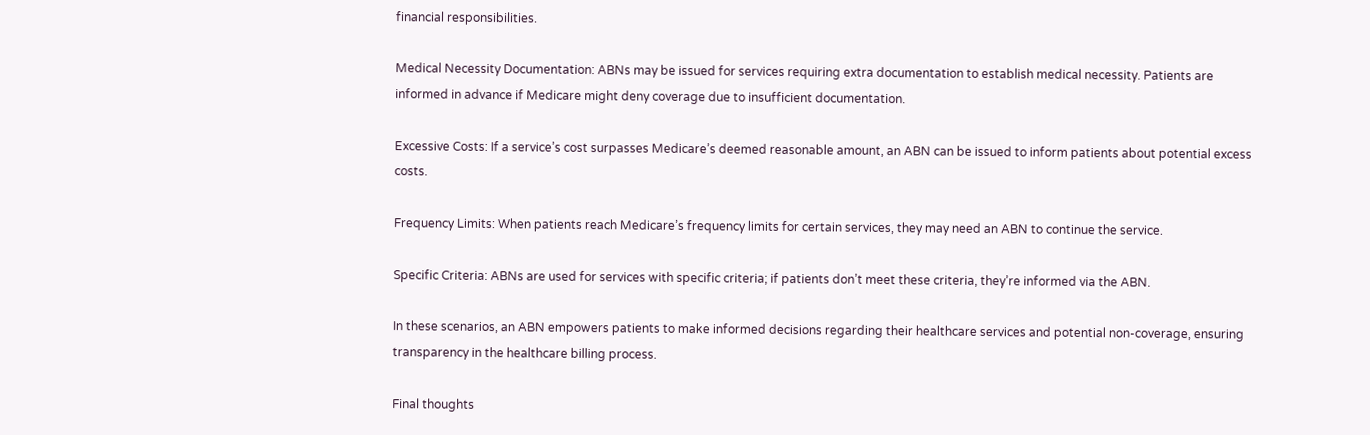financial responsibilities.

Medical Necessity Documentation: ABNs may be issued for services requiring extra documentation to establish medical necessity. Patients are informed in advance if Medicare might deny coverage due to insufficient documentation.

Excessive Costs: If a service’s cost surpasses Medicare’s deemed reasonable amount, an ABN can be issued to inform patients about potential excess costs.

Frequency Limits: When patients reach Medicare’s frequency limits for certain services, they may need an ABN to continue the service.

Specific Criteria: ABNs are used for services with specific criteria; if patients don’t meet these criteria, they’re informed via the ABN.

In these scenarios, an ABN empowers patients to make informed decisions regarding their healthcare services and potential non-coverage, ensuring transparency in the healthcare billing process.

Final thoughts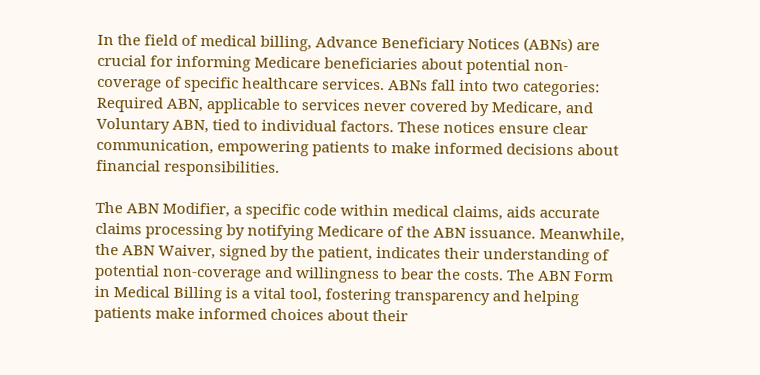In the field of medical billing, Advance Beneficiary Notices (ABNs) are crucial for informing Medicare beneficiaries about potential non-coverage of specific healthcare services. ABNs fall into two categories: Required ABN, applicable to services never covered by Medicare, and Voluntary ABN, tied to individual factors. These notices ensure clear communication, empowering patients to make informed decisions about financial responsibilities.

The ABN Modifier, a specific code within medical claims, aids accurate claims processing by notifying Medicare of the ABN issuance. Meanwhile, the ABN Waiver, signed by the patient, indicates their understanding of potential non-coverage and willingness to bear the costs. The ABN Form in Medical Billing is a vital tool, fostering transparency and helping patients make informed choices about their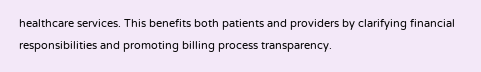healthcare services. This benefits both patients and providers by clarifying financial responsibilities and promoting billing process transparency.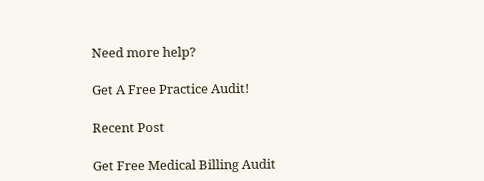Need more help?

Get A Free Practice Audit!

Recent Post

Get Free Medical Billing Audit